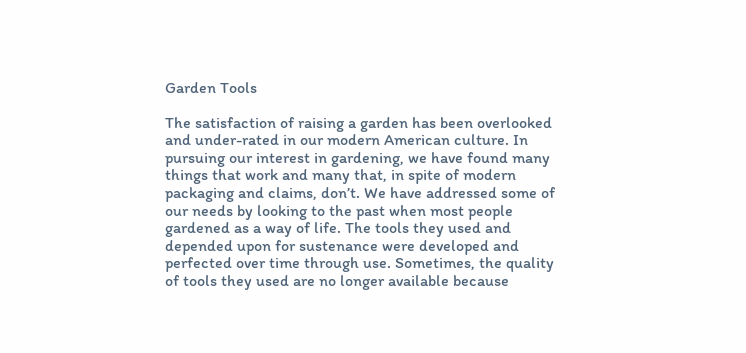Garden Tools

The satisfaction of raising a garden has been overlooked and under-rated in our modern American culture. In pursuing our interest in gardening, we have found many things that work and many that, in spite of modern packaging and claims, don’t. We have addressed some of our needs by looking to the past when most people gardened as a way of life. The tools they used and depended upon for sustenance were developed and perfected over time through use. Sometimes, the quality of tools they used are no longer available because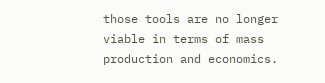those tools are no longer viable in terms of mass production and economics.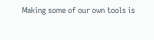Making some of our own tools is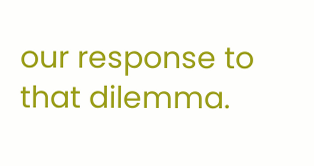our response to that dilemma.